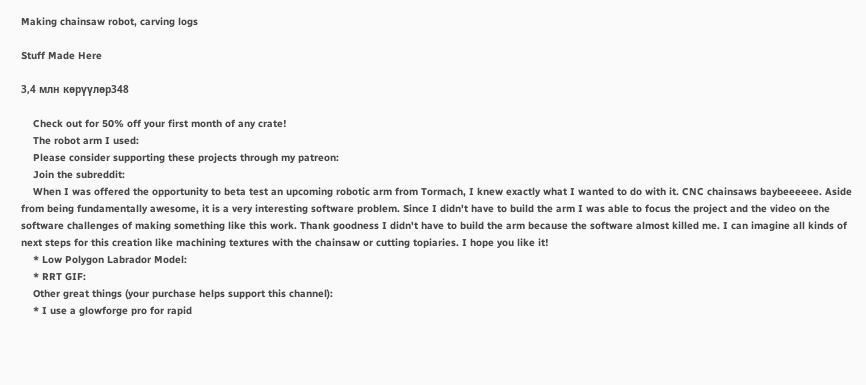Making chainsaw robot, carving logs

Stuff Made Here

3,4 млн көрүүлөр348

    Check out for 50% off your first month of any crate!
    The robot arm I used:
    Please consider supporting these projects through my patreon:
    Join the subreddit:
    When I was offered the opportunity to beta test an upcoming robotic arm from Tormach, I knew exactly what I wanted to do with it. CNC chainsaws baybeeeeee. Aside from being fundamentally awesome, it is a very interesting software problem. Since I didn't have to build the arm I was able to focus the project and the video on the software challenges of making something like this work. Thank goodness I didn't have to build the arm because the software almost killed me. I can imagine all kinds of next steps for this creation like machining textures with the chainsaw or cutting topiaries. I hope you like it!
    * Low Polygon Labrador Model:
    * RRT GIF:
    Other great things (your purchase helps support this channel):
    * I use a glowforge pro for rapid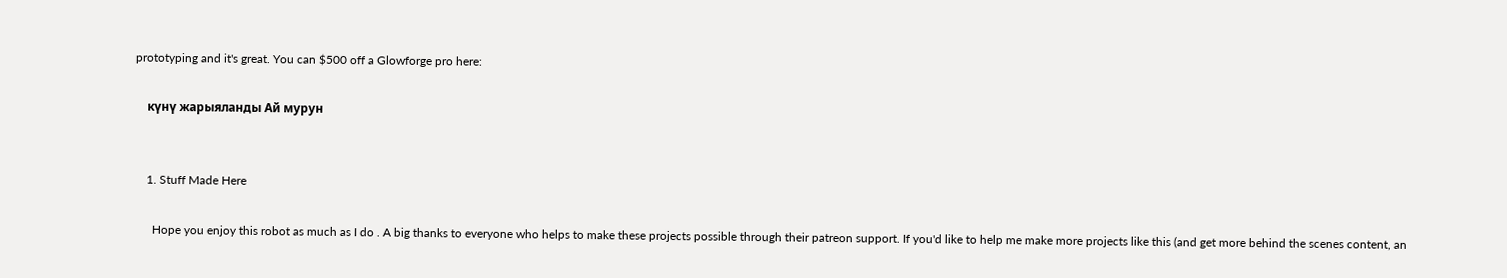prototyping and it's great. You can $500 off a Glowforge pro here:

    күнү жарыяланды Ай мурун


    1. Stuff Made Here

      Hope you enjoy this robot as much as I do . A big thanks to everyone who helps to make these projects possible through their patreon support. If you'd like to help me make more projects like this (and get more behind the scenes content, an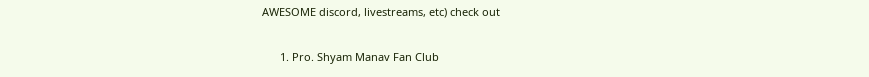AWESOME discord, livestreams, etc) check out

      1. Pro. Shyam Manav Fan Club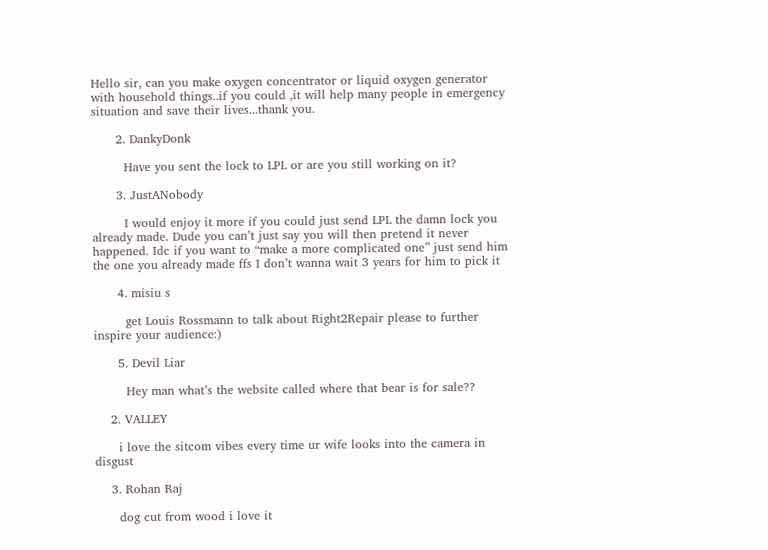Hello sir, can you make oxygen concentrator or liquid oxygen generator with household things..if you could ,it will help many people in emergency situation and save their lives...thank you.

      2. DankyDonk

        Have you sent the lock to LPL or are you still working on it?

      3. JustANobody

        I would enjoy it more if you could just send LPL the damn lock you already made. Dude you can’t just say you will then pretend it never happened. Idc if you want to “make a more complicated one” just send him the one you already made ffs I don’t wanna wait 3 years for him to pick it

      4. misiu s

        get Louis Rossmann to talk about Right2Repair please to further inspire your audience:)

      5. Devil Liar

        Hey man what’s the website called where that bear is for sale??

    2. VALLEY

      i love the sitcom vibes every time ur wife looks into the camera in disgust

    3. Rohan Raj

      dog cut from wood i love it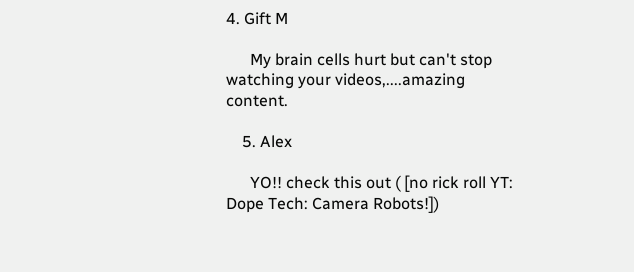4. Gift M

      My brain cells hurt but can't stop watching your videos,....amazing content.

    5. Alex

      YO!! check this out ( [no rick roll YT: Dope Tech: Camera Robots!])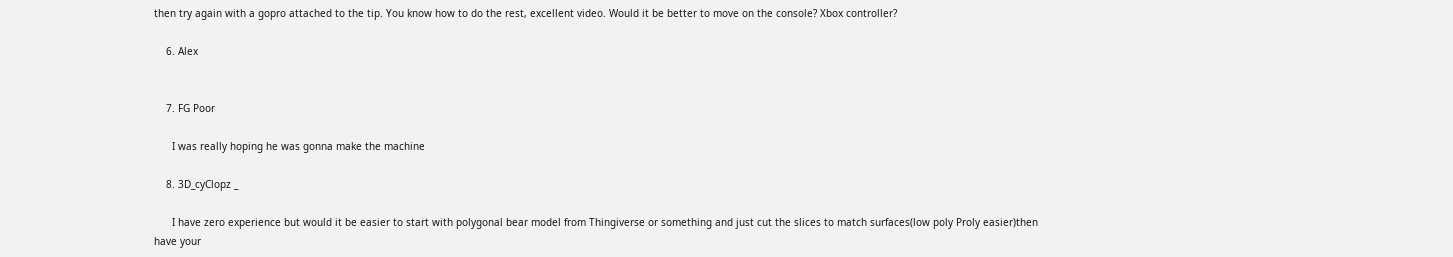then try again with a gopro attached to the tip. You know how to do the rest, excellent video. Would it be better to move on the console? Xbox controller?

    6. Alex


    7. FG Poor

      I was really hoping he was gonna make the machine

    8. 3D_cyClopz _

      I have zero experience but would it be easier to start with polygonal bear model from Thingiverse or something and just cut the slices to match surfaces(low poly Proly easier)then have your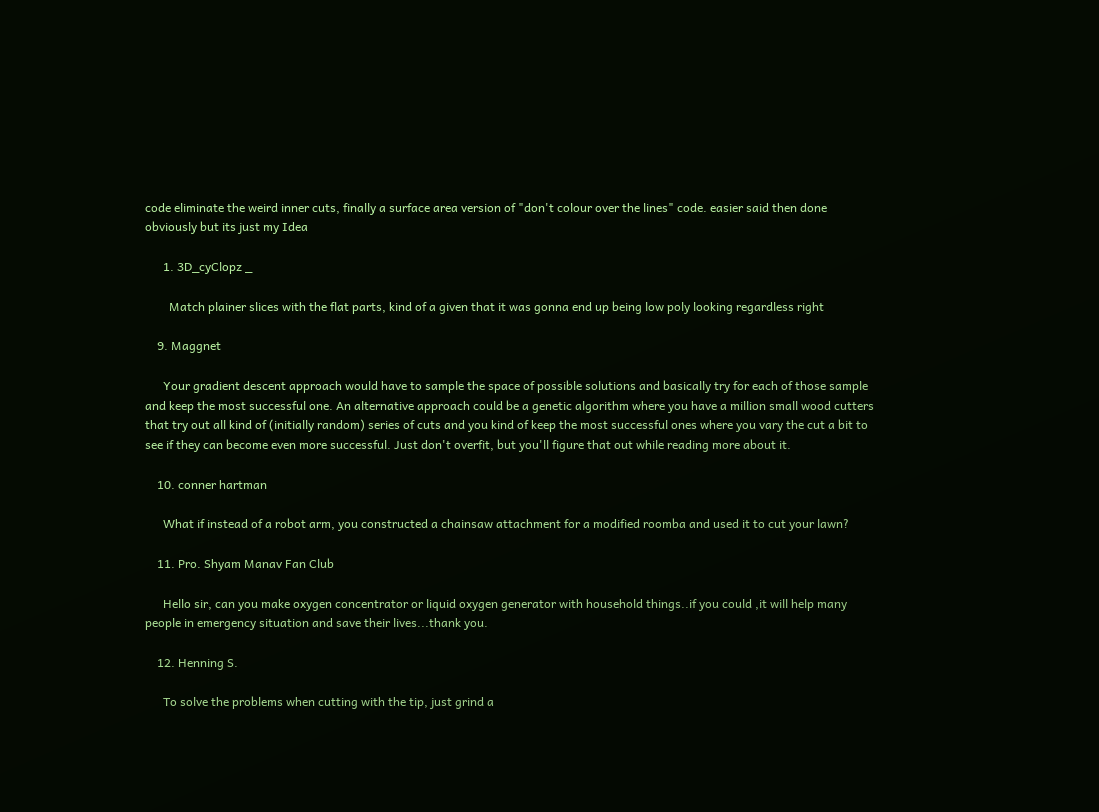code eliminate the weird inner cuts, finally a surface area version of "don't colour over the lines" code. easier said then done obviously but its just my Idea

      1. 3D_cyClopz _

        Match plainer slices with the flat parts, kind of a given that it was gonna end up being low poly looking regardless right

    9. Maggnet

      Your gradient descent approach would have to sample the space of possible solutions and basically try for each of those sample and keep the most successful one. An alternative approach could be a genetic algorithm where you have a million small wood cutters that try out all kind of (initially random) series of cuts and you kind of keep the most successful ones where you vary the cut a bit to see if they can become even more successful. Just don't overfit, but you'll figure that out while reading more about it.

    10. conner hartman

      What if instead of a robot arm, you constructed a chainsaw attachment for a modified roomba and used it to cut your lawn?

    11. Pro. Shyam Manav Fan Club

      Hello sir, can you make oxygen concentrator or liquid oxygen generator with household things..if you could ,it will help many people in emergency situation and save their lives...thank you.

    12. Henning S.

      To solve the problems when cutting with the tip, just grind a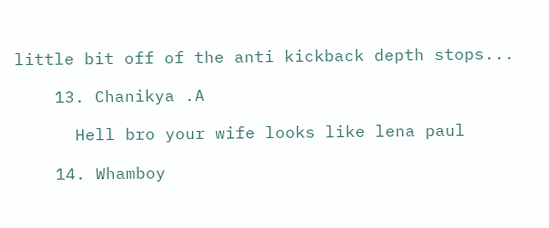little bit off of the anti kickback depth stops...

    13. Chanikya .A

      Hell bro your wife looks like lena paul

    14. Whamboy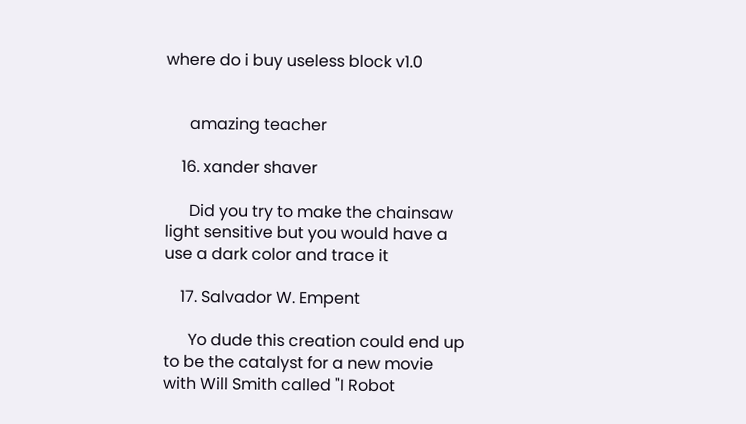where do i buy useless block v1.0


      amazing teacher

    16. xander shaver

      Did you try to make the chainsaw light sensitive but you would have a use a dark color and trace it

    17. Salvador W. Empent

      Yo dude this creation could end up to be the catalyst for a new movie with Will Smith called "I Robot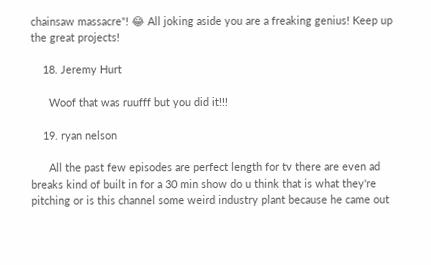chainsaw massacre"! 😂 All joking aside you are a freaking genius! Keep up the great projects!

    18. Jeremy Hurt

      Woof that was ruufff but you did it!!!

    19. ryan nelson

      All the past few episodes are perfect length for tv there are even ad breaks kind of built in for a 30 min show do u think that is what they're pitching or is this channel some weird industry plant because he came out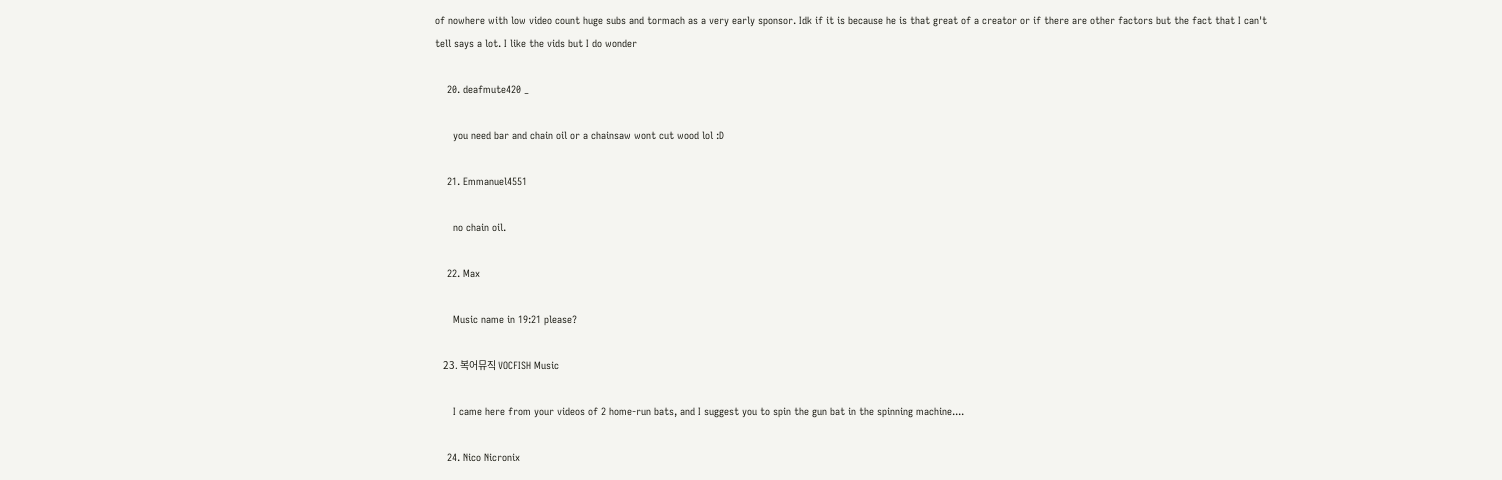of nowhere with low video count huge subs and tormach as a very early sponsor. Idk if it is because he is that great of a creator or if there are other factors but the fact that I can't tell says a lot. I like the vids but I do wonder

    20. deafmute420 _

      you need bar and chain oil or a chainsaw wont cut wood lol :D

    21. Emmanuel4551

      no chain oil.

    22. Max

      Music name in 19:21 please?

    23. 복어뮤직 VOCFISH Music

      I came here from your videos of 2 home-run bats, and I suggest you to spin the gun bat in the spinning machine....

    24. Nico Nicronix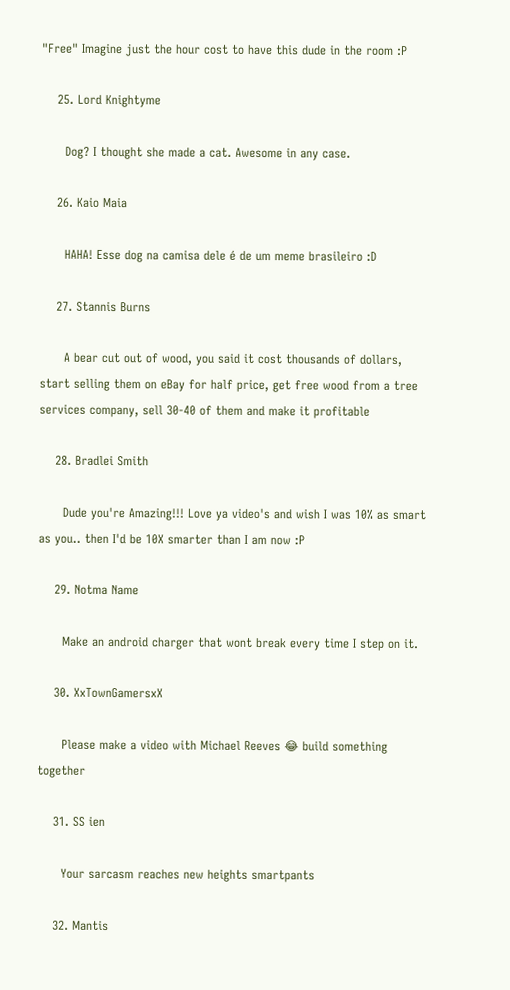"Free" Imagine just the hour cost to have this dude in the room :P

    25. Lord Knightyme

      Dog? I thought she made a cat. Awesome in any case.

    26. Kaio Maia

      HAHA! Esse dog na camisa dele é de um meme brasileiro :D

    27. Stannis Burns

      A bear cut out of wood, you said it cost thousands of dollars, start selling them on eBay for half price, get free wood from a tree services company, sell 30-40 of them and make it profitable

    28. Bradlei Smith

      Dude you're Amazing!!! Love ya video's and wish I was 10% as smart as you.. then I'd be 10X smarter than I am now :P

    29. Notma Name

      Make an android charger that wont break every time I step on it.

    30. XxTownGamersxX

      Please make a video with Michael Reeves 😂 build something together

    31. SS ien

      Your sarcasm reaches new heights smartpants

    32. Mantis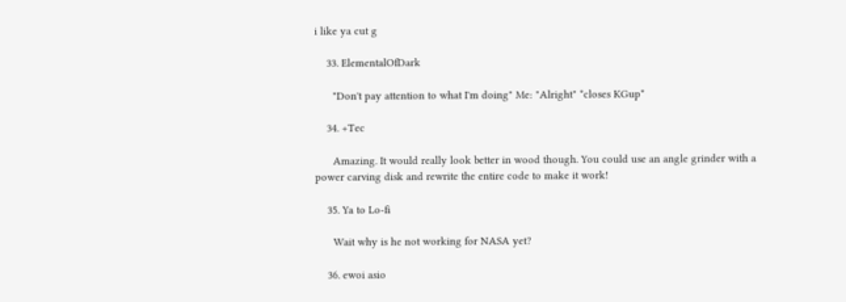i like ya cut g

    33. ElementalOfDark

      "Don't pay attention to what I'm doing" Me: "Alright" *closes KGup*

    34. +Tec

      Amazing. It would really look better in wood though. You could use an angle grinder with a power carving disk and rewrite the entire code to make it work!

    35. Ya to Lo-fi

      Wait why is he not working for NASA yet?

    36. ewoi asio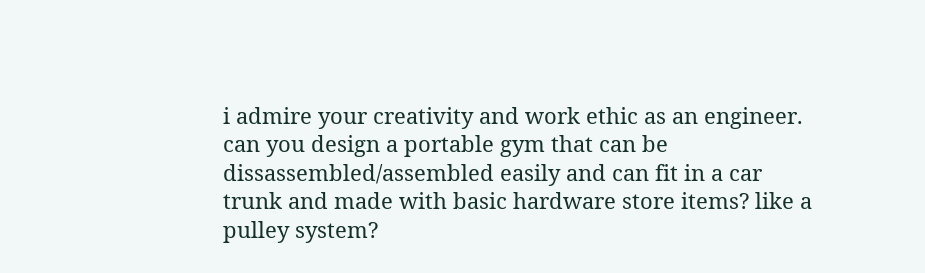i admire your creativity and work ethic as an engineer. can you design a portable gym that can be dissassembled/assembled easily and can fit in a car trunk and made with basic hardware store items? like a pulley system?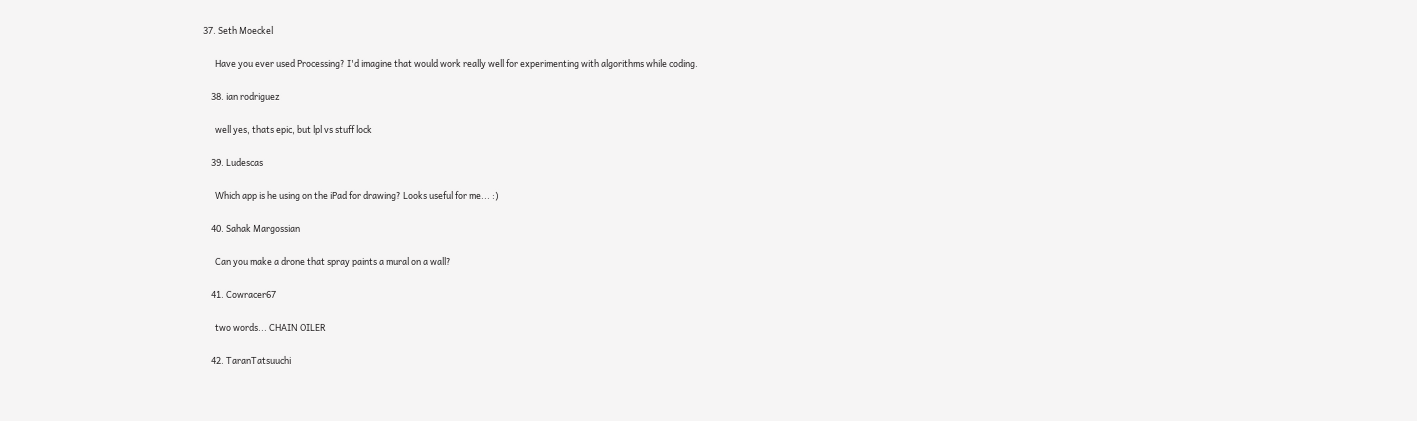37. Seth Moeckel

      Have you ever used Processing? I'd imagine that would work really well for experimenting with algorithms while coding.

    38. ian rodriguez

      well yes, thats epic, but lpl vs stuff lock

    39. Ludescas

      Which app is he using on the iPad for drawing? Looks useful for me... :)

    40. Sahak Margossian

      Can you make a drone that spray paints a mural on a wall?

    41. Cowracer67

      two words... CHAIN OILER

    42. TaranTatsuuchi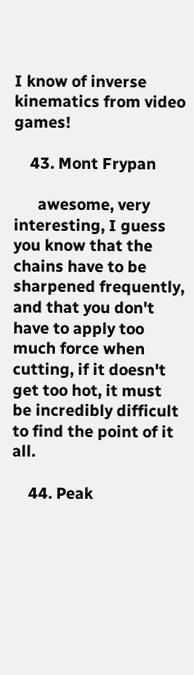I know of inverse kinematics from video games!

    43. Mont Frypan

      awesome, very interesting, I guess you know that the chains have to be sharpened frequently, and that you don't have to apply too much force when cutting, if it doesn't get too hot, it must be incredibly difficult to find the point of it all.

    44. Peak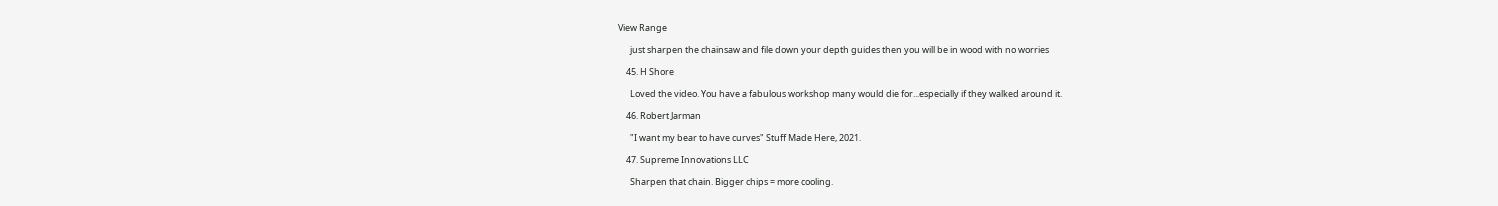View Range

      just sharpen the chainsaw and file down your depth guides then you will be in wood with no worries

    45. H Shore

      Loved the video. You have a fabulous workshop many would die for...especially if they walked around it.

    46. Robert Jarman

      "I want my bear to have curves" Stuff Made Here, 2021.

    47. Supreme Innovations LLC

      Sharpen that chain. Bigger chips = more cooling.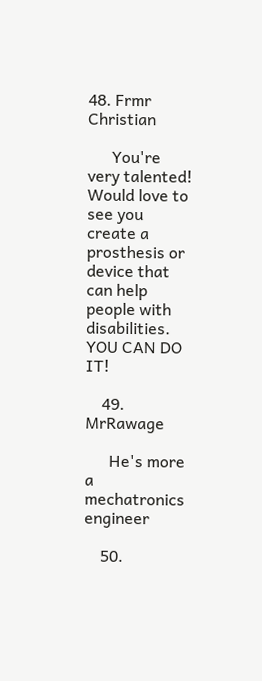48. Frmr Christian

      You're very talented! Would love to see you create a prosthesis or device that can help people with disabilities. YOU CAN DO IT!

    49. MrRawage

      He's more a mechatronics engineer

    50.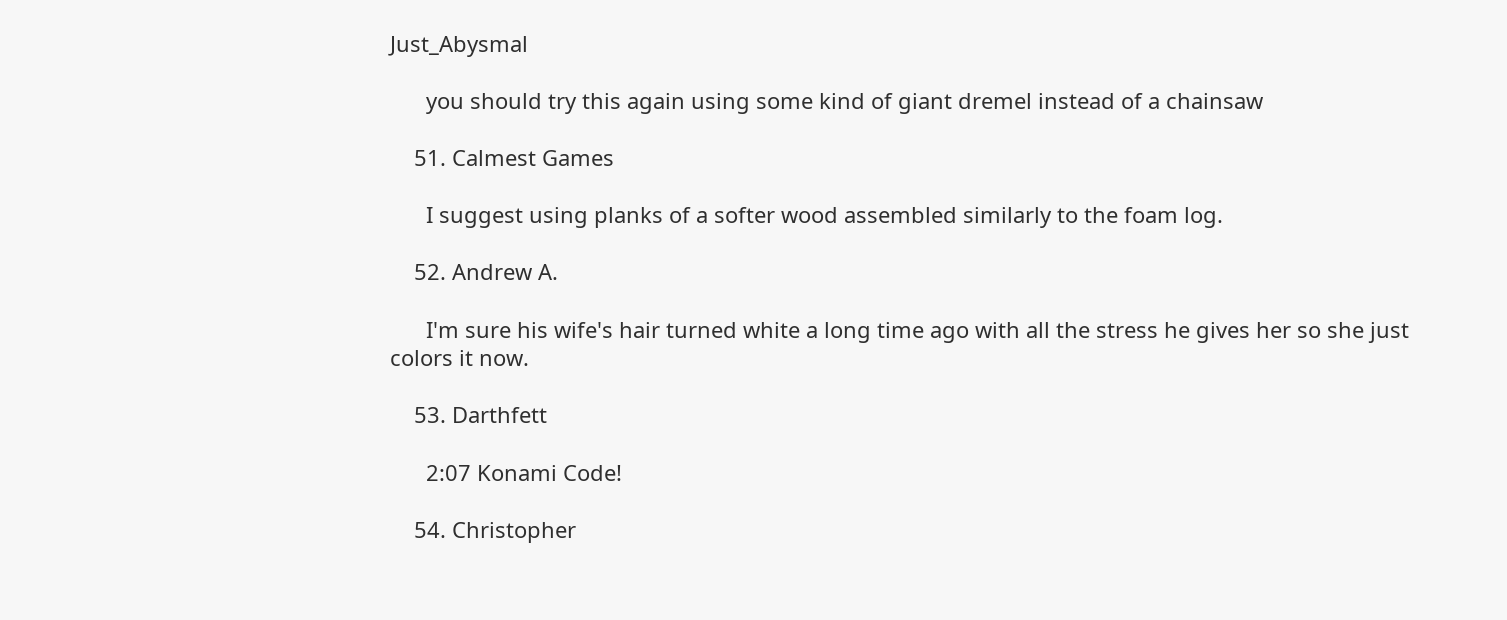Just_Abysmal

      you should try this again using some kind of giant dremel instead of a chainsaw

    51. Calmest Games

      I suggest using planks of a softer wood assembled similarly to the foam log.

    52. Andrew A.

      I'm sure his wife's hair turned white a long time ago with all the stress he gives her so she just colors it now.

    53. Darthfett

      2:07 Konami Code!

    54. Christopher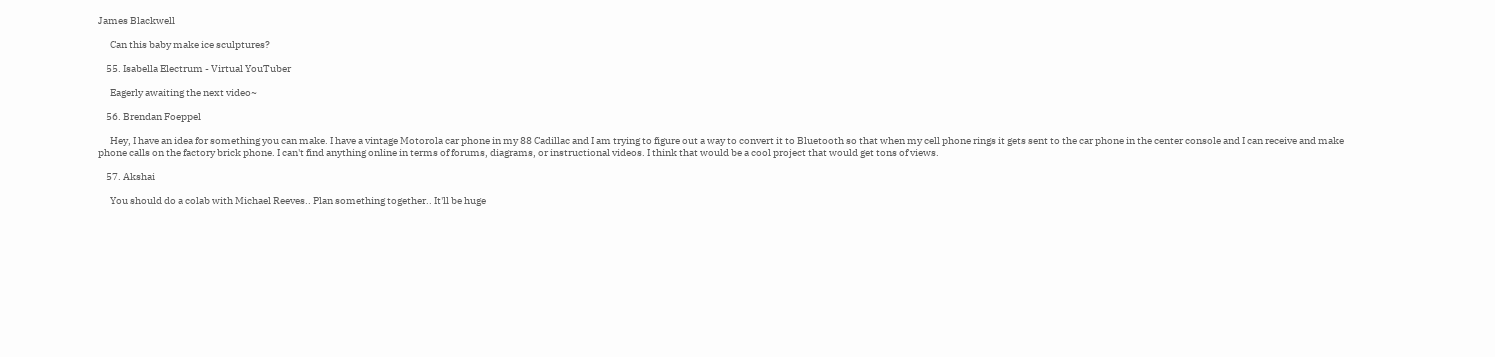James Blackwell

      Can this baby make ice sculptures?

    55. Isabella Electrum - Virtual YouTuber

      Eagerly awaiting the next video~

    56. Brendan Foeppel

      Hey, I have an idea for something you can make. I have a vintage Motorola car phone in my 88 Cadillac and I am trying to figure out a way to convert it to Bluetooth so that when my cell phone rings it gets sent to the car phone in the center console and I can receive and make phone calls on the factory brick phone. I can't find anything online in terms of forums, diagrams, or instructional videos. I think that would be a cool project that would get tons of views.

    57. Akshai

      You should do a colab with Michael Reeves.. Plan something together.. It'll be huge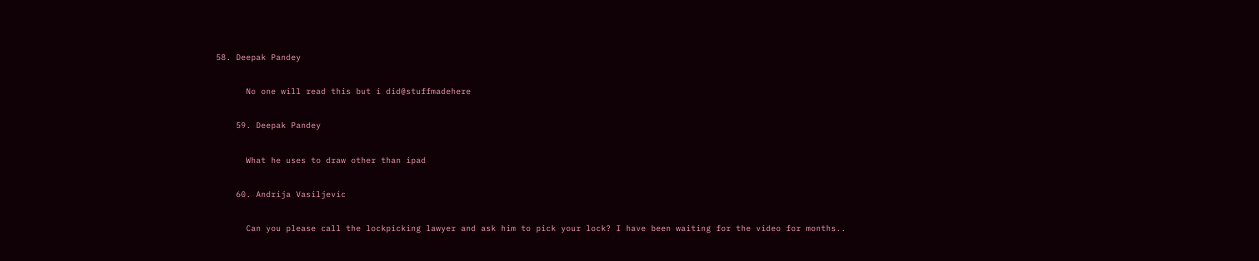58. Deepak Pandey

      No one will read this but i did@stuffmadehere

    59. Deepak Pandey

      What he uses to draw other than ipad

    60. Andrija Vasiljevic

      Can you please call the lockpicking lawyer and ask him to pick your lock? I have been waiting for the video for months..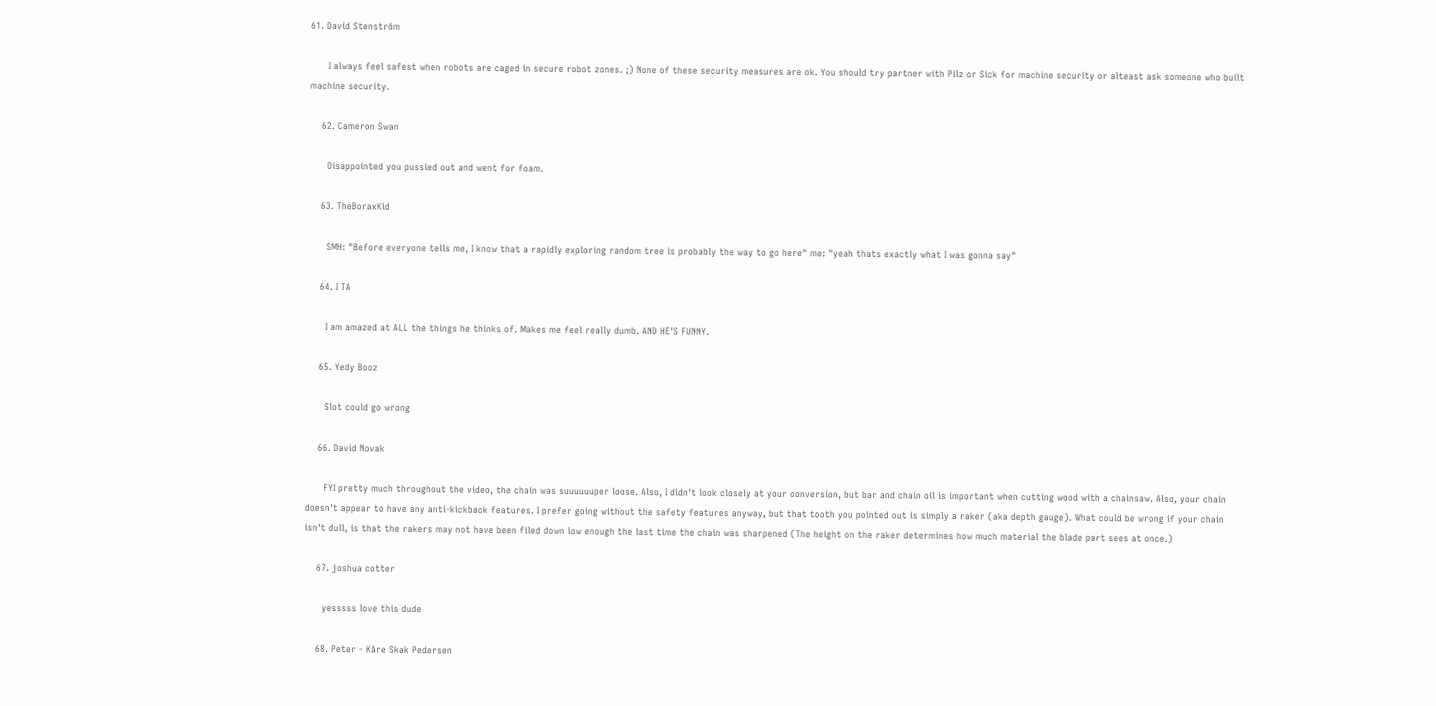61. David Stenström

      I always feel safest when robots are caged in secure robot zones. ;) None of these security measures are ok. You should try partner with Pilz or Sick for machine security or alteast ask someone who built machine security.

    62. Cameron Swan

      Disappointed you pussied out and went for foam.

    63. TheBoraxKid

      SMH: "Before everyone tells me, I know that a rapidly exploring random tree is probably the way to go here" me: "yeah thats exactly what I was gonna say"

    64. I TA

      I am amazed at ALL the things he thinks of. Makes me feel really dumb. AND HE'S FUNNY.

    65. Yedy Booz

      Slot could go wrong

    66. David Novak

      FYI pretty much throughout the video, the chain was suuuuuuper loose. Also, I didn't look closely at your conversion, but bar and chain oil is important when cutting wood with a chainsaw. Also, your chain doesn't appear to have any anti-kickback features. I prefer going without the safety features anyway, but that tooth you pointed out is simply a raker (aka depth gauge). What could be wrong if your chain isn't dull, is that the rakers may not have been filed down low enough the last time the chain was sharpened (The height on the raker determines how much material the blade part sees at once.)

    67. joshua cotter

      yesssss love this dude

    68. Peter - Kåre Skak Pedersen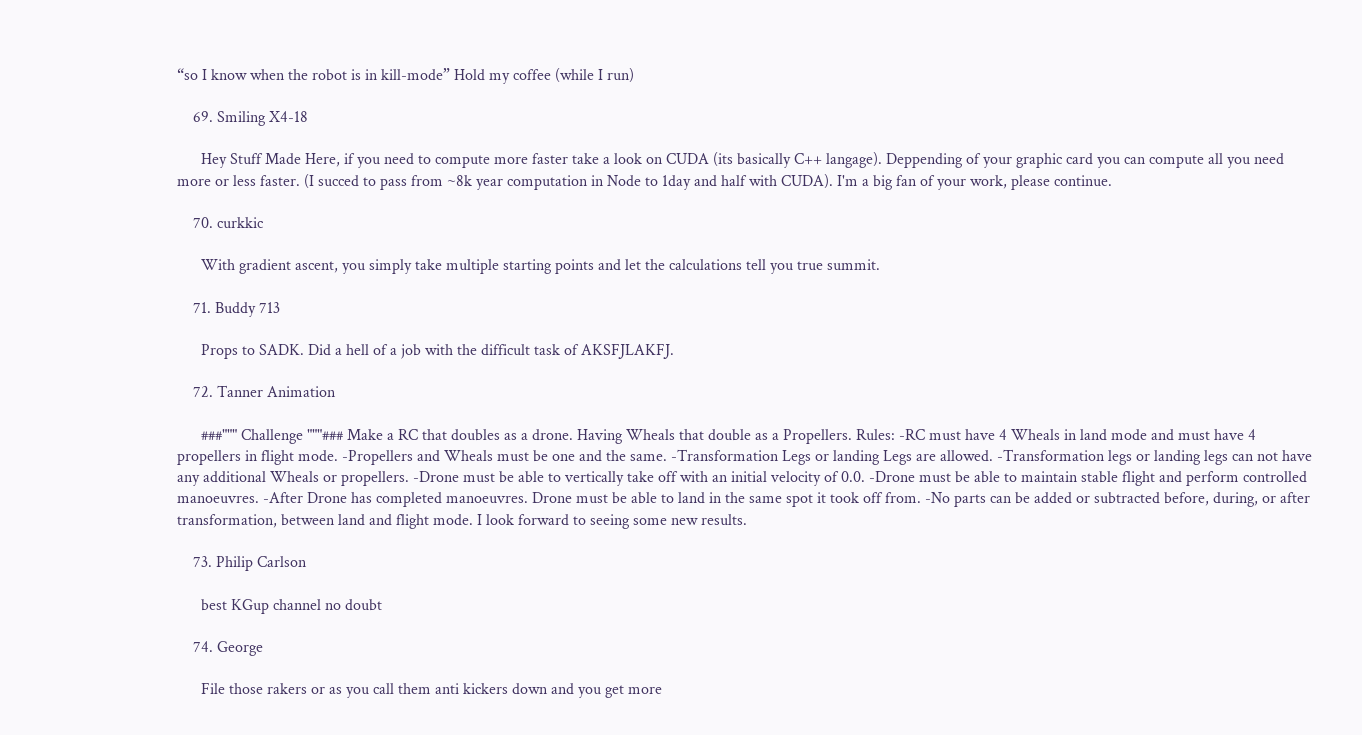“so I know when the robot is in kill-mode” Hold my coffee (while I run)

    69. Smiling X4-18

      Hey Stuff Made Here, if you need to compute more faster take a look on CUDA (its basically C++ langage). Deppending of your graphic card you can compute all you need more or less faster. (I succed to pass from ~8k year computation in Node to 1day and half with CUDA). I'm a big fan of your work, please continue.

    70. curkkic

      With gradient ascent, you simply take multiple starting points and let the calculations tell you true summit.

    71. Buddy 713

      Props to SADK. Did a hell of a job with the difficult task of AKSFJLAKFJ.

    72. Tanner Animation

      ###""" Challenge """### Make a RC that doubles as a drone. Having Wheals that double as a Propellers. Rules: -RC must have 4 Wheals in land mode and must have 4 propellers in flight mode. -Propellers and Wheals must be one and the same. -Transformation Legs or landing Legs are allowed. -Transformation legs or landing legs can not have any additional Wheals or propellers. -Drone must be able to vertically take off with an initial velocity of 0.0. -Drone must be able to maintain stable flight and perform controlled manoeuvres. -After Drone has completed manoeuvres. Drone must be able to land in the same spot it took off from. -No parts can be added or subtracted before, during, or after transformation, between land and flight mode. I look forward to seeing some new results.

    73. Philip Carlson

      best KGup channel no doubt

    74. George

      File those rakers or as you call them anti kickers down and you get more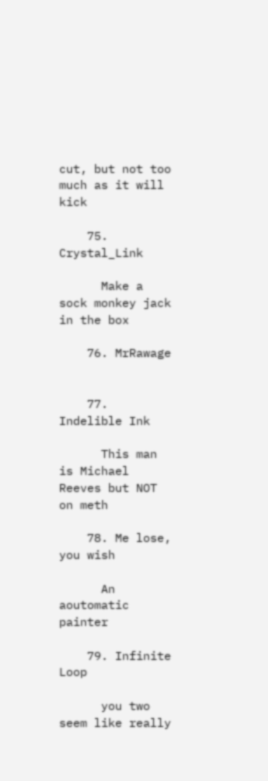cut, but not too much as it will kick

    75. Crystal_Link

      Make a sock monkey jack in the box

    76. MrRawage


    77. Indelible Ink

      This man is Michael Reeves but NOT on meth

    78. Me lose, you wish

      An aoutomatic painter

    79. Infinite Loop

      you two seem like really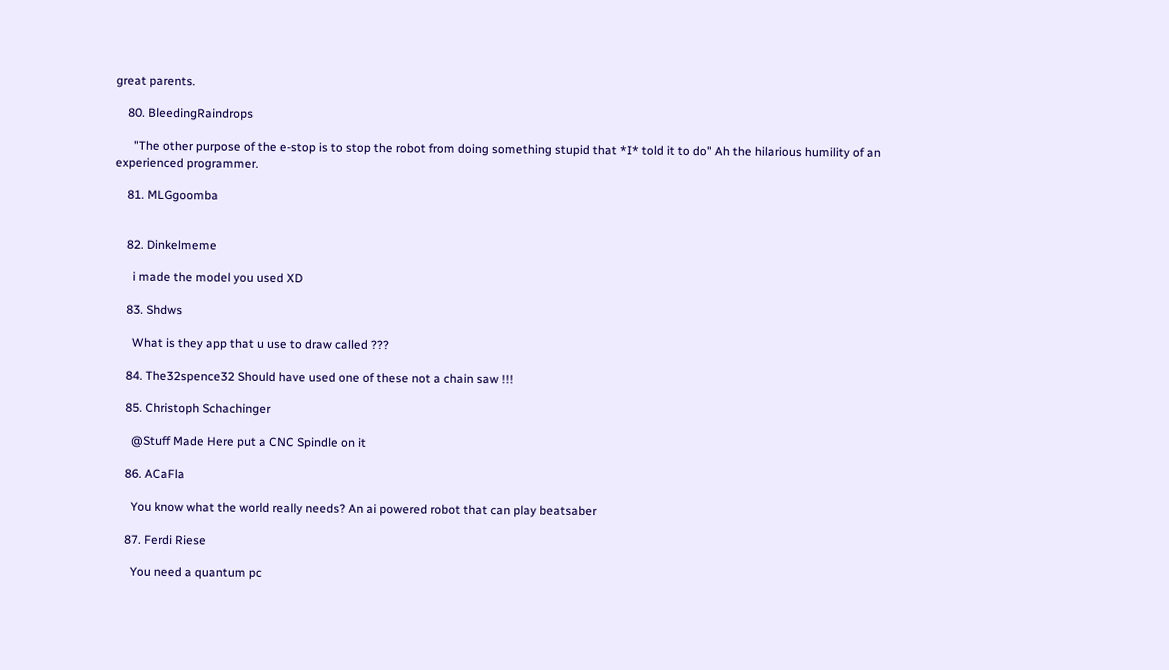great parents.

    80. BleedingRaindrops

      "The other purpose of the e-stop is to stop the robot from doing something stupid that *I* told it to do" Ah the hilarious humility of an experienced programmer.

    81. MLGgoomba


    82. Dinkelmeme

      i made the model you used XD

    83. Shdws

      What is they app that u use to draw called ???

    84. The32spence32 Should have used one of these not a chain saw !!!

    85. Christoph Schachinger

      @Stuff Made Here put a CNC Spindle on it

    86. ACaFla

      You know what the world really needs? An ai powered robot that can play beatsaber

    87. Ferdi Riese

      You need a quantum pc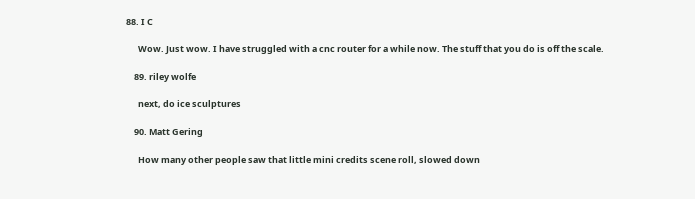88. I C

      Wow. Just wow. I have struggled with a cnc router for a while now. The stuff that you do is off the scale.

    89. riley wolfe

      next, do ice sculptures

    90. Matt Gering

      How many other people saw that little mini credits scene roll, slowed down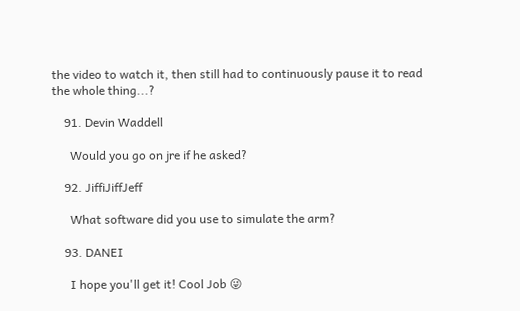the video to watch it, then still had to continuously pause it to read the whole thing...?

    91. Devin Waddell

      Would you go on jre if he asked?

    92. JiffiJiffJeff

      What software did you use to simulate the arm?

    93. DANEI

      I hope you'll get it! Cool Job 😜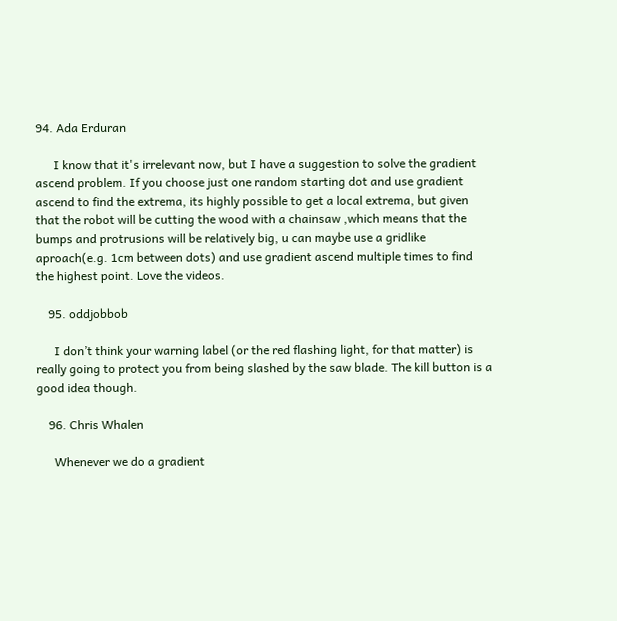94. Ada Erduran

      I know that it's irrelevant now, but I have a suggestion to solve the gradient ascend problem. If you choose just one random starting dot and use gradient ascend to find the extrema, its highly possible to get a local extrema, but given that the robot will be cutting the wood with a chainsaw ,which means that the bumps and protrusions will be relatively big, u can maybe use a gridlike aproach(e.g. 1cm between dots) and use gradient ascend multiple times to find the highest point. Love the videos.

    95. oddjobbob

      I don’t think your warning label (or the red flashing light, for that matter) is really going to protect you from being slashed by the saw blade. The kill button is a good idea though.

    96. Chris Whalen

      Whenever we do a gradient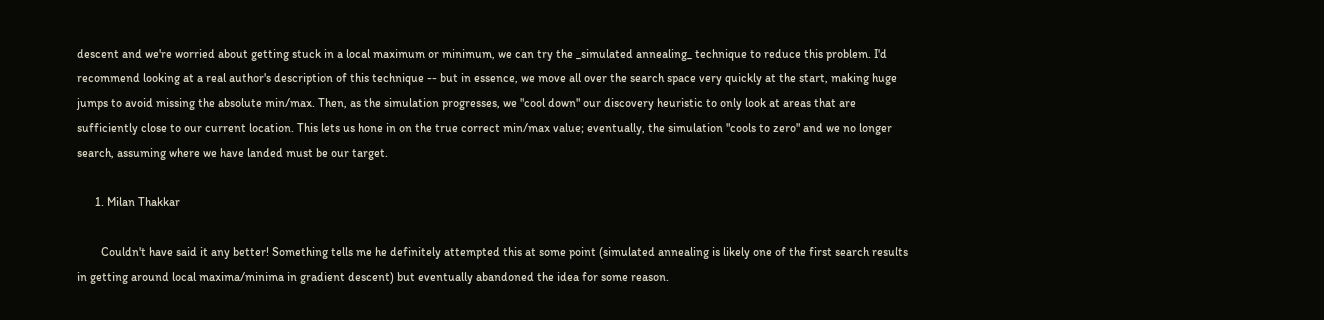descent and we're worried about getting stuck in a local maximum or minimum, we can try the _simulated annealing_ technique to reduce this problem. I'd recommend looking at a real author's description of this technique -- but in essence, we move all over the search space very quickly at the start, making huge jumps to avoid missing the absolute min/max. Then, as the simulation progresses, we "cool down" our discovery heuristic to only look at areas that are sufficiently close to our current location. This lets us hone in on the true correct min/max value; eventually, the simulation "cools to zero" and we no longer search, assuming where we have landed must be our target.

      1. Milan Thakkar

        Couldn't have said it any better! Something tells me he definitely attempted this at some point (simulated annealing is likely one of the first search results in getting around local maxima/minima in gradient descent) but eventually abandoned the idea for some reason.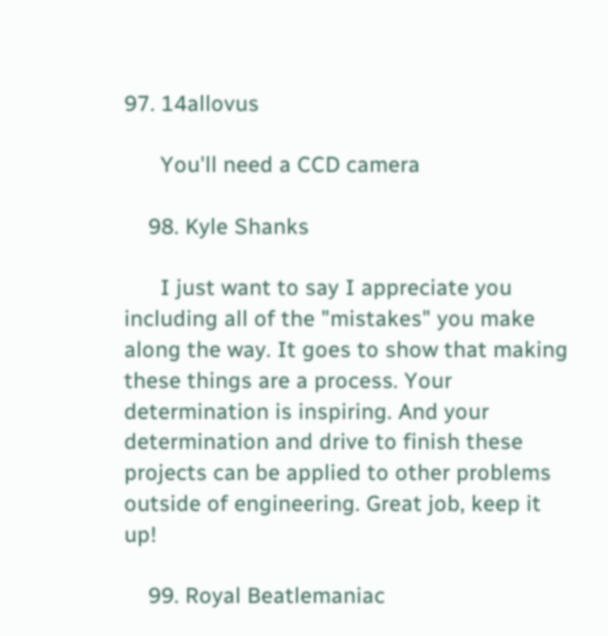97. 14allovus

      You'll need a CCD camera

    98. Kyle Shanks

      I just want to say I appreciate you including all of the "mistakes" you make along the way. It goes to show that making these things are a process. Your determination is inspiring. And your determination and drive to finish these projects can be applied to other problems outside of engineering. Great job, keep it up!

    99. Royal Beatlemaniac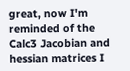great, now I'm reminded of the Calc3 Jacobian and hessian matrices I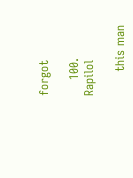forgot

    100. Rapilol

      this man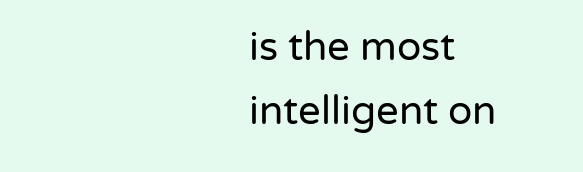is the most intelligent on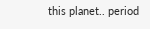this planet.. period